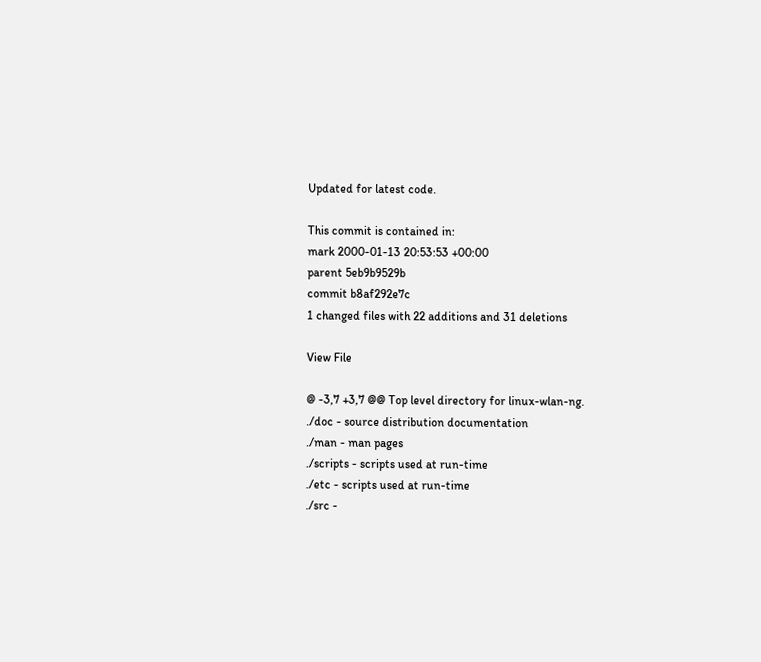Updated for latest code.

This commit is contained in:
mark 2000-01-13 20:53:53 +00:00
parent 5eb9b9529b
commit b8af292e7c
1 changed files with 22 additions and 31 deletions

View File

@ -3,7 +3,7 @@ Top level directory for linux-wlan-ng.
./doc - source distribution documentation
./man - man pages
./scripts - scripts used at run-time
./etc - scripts used at run-time
./src -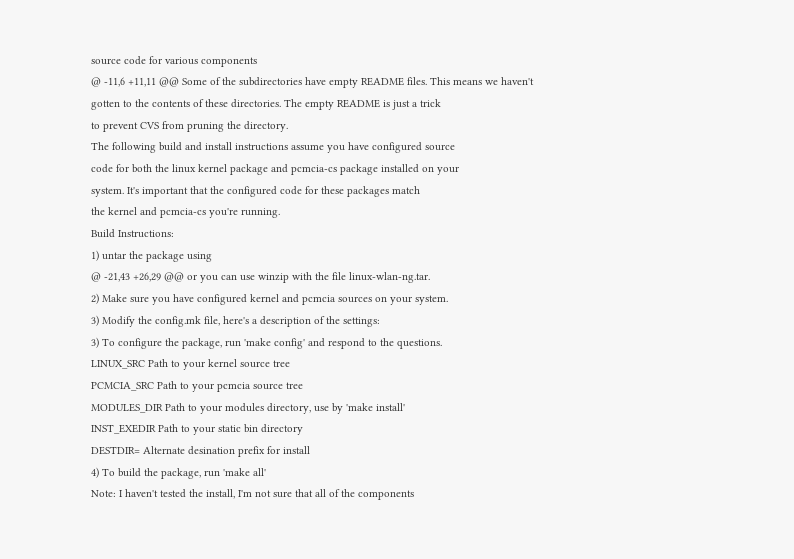source code for various components
@ -11,6 +11,11 @@ Some of the subdirectories have empty README files. This means we haven't
gotten to the contents of these directories. The empty README is just a trick
to prevent CVS from pruning the directory.
The following build and install instructions assume you have configured source
code for both the linux kernel package and pcmcia-cs package installed on your
system. It's important that the configured code for these packages match
the kernel and pcmcia-cs you're running.
Build Instructions:
1) untar the package using
@ -21,43 +26,29 @@ or you can use winzip with the file linux-wlan-ng.tar.
2) Make sure you have configured kernel and pcmcia sources on your system.
3) Modify the config.mk file, here's a description of the settings:
3) To configure the package, run 'make config' and respond to the questions.
LINUX_SRC Path to your kernel source tree
PCMCIA_SRC Path to your pcmcia source tree
MODULES_DIR Path to your modules directory, use by 'make install'
INST_EXEDIR Path to your static bin directory
DESTDIR= Alternate desination prefix for install
4) To build the package, run 'make all'
Note: I haven't tested the install, I'm not sure that all of the components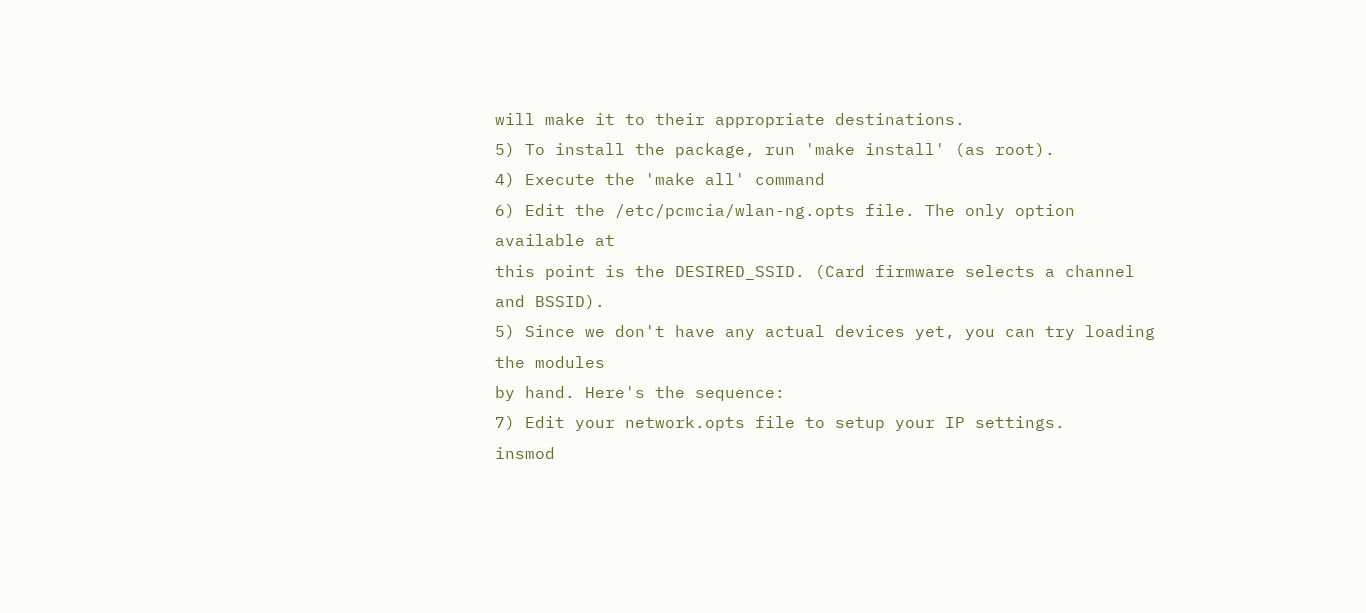will make it to their appropriate destinations.
5) To install the package, run 'make install' (as root).
4) Execute the 'make all' command
6) Edit the /etc/pcmcia/wlan-ng.opts file. The only option available at
this point is the DESIRED_SSID. (Card firmware selects a channel
and BSSID).
5) Since we don't have any actual devices yet, you can try loading the modules
by hand. Here's the sequence:
7) Edit your network.opts file to setup your IP settings.
insmod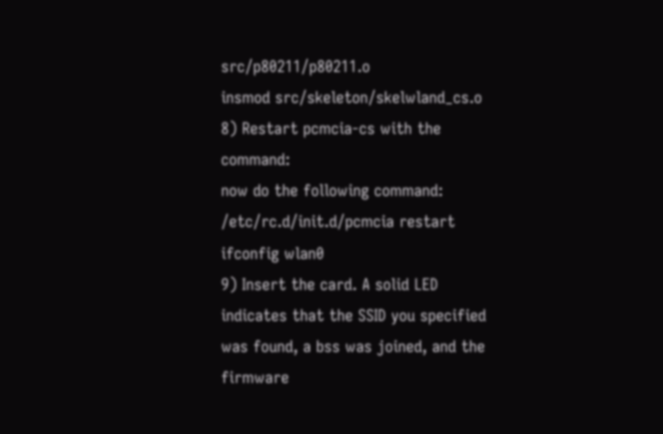src/p80211/p80211.o
insmod src/skeleton/skelwland_cs.o
8) Restart pcmcia-cs with the command:
now do the following command:
/etc/rc.d/init.d/pcmcia restart
ifconfig wlan0
9) Insert the card. A solid LED indicates that the SSID you specified
was found, a bss was joined, and the firmware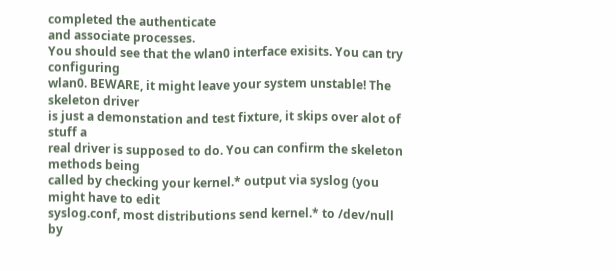completed the authenticate
and associate processes.
You should see that the wlan0 interface exisits. You can try configuring
wlan0. BEWARE, it might leave your system unstable! The skeleton driver
is just a demonstation and test fixture, it skips over alot of stuff a
real driver is supposed to do. You can confirm the skeleton methods being
called by checking your kernel.* output via syslog (you might have to edit
syslog.conf, most distributions send kernel.* to /dev/null by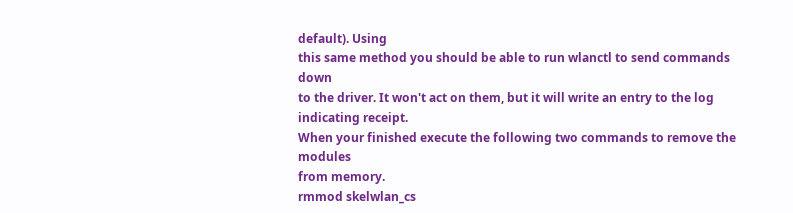default). Using
this same method you should be able to run wlanctl to send commands down
to the driver. It won't act on them, but it will write an entry to the log
indicating receipt.
When your finished execute the following two commands to remove the modules
from memory.
rmmod skelwlan_cs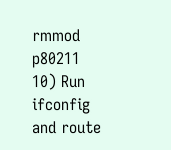rmmod p80211
10) Run ifconfig and route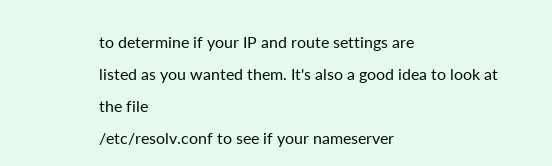to determine if your IP and route settings are
listed as you wanted them. It's also a good idea to look at the file
/etc/resolv.conf to see if your nameserver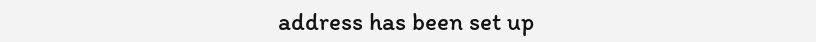address has been set up